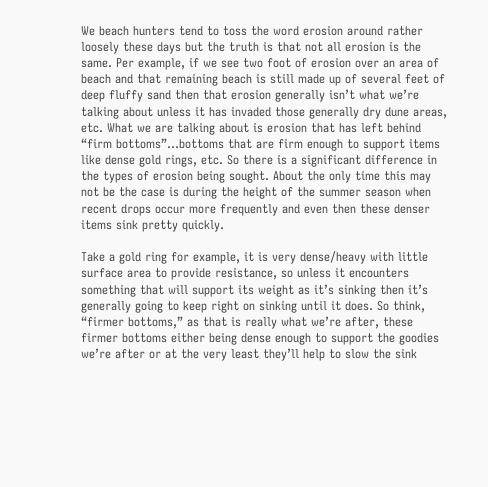We beach hunters tend to toss the word erosion around rather loosely these days but the truth is that not all erosion is the same. Per example, if we see two foot of erosion over an area of beach and that remaining beach is still made up of several feet of deep fluffy sand then that erosion generally isn’t what we’re talking about unless it has invaded those generally dry dune areas, etc. What we are talking about is erosion that has left behind “firm bottoms”…bottoms that are firm enough to support items like dense gold rings, etc. So there is a significant difference in the types of erosion being sought. About the only time this may not be the case is during the height of the summer season when recent drops occur more frequently and even then these denser items sink pretty quickly.

Take a gold ring for example, it is very dense/heavy with little surface area to provide resistance, so unless it encounters something that will support its weight as it’s sinking then it’s generally going to keep right on sinking until it does. So think, “firmer bottoms,” as that is really what we’re after, these firmer bottoms either being dense enough to support the goodies we’re after or at the very least they’ll help to slow the sink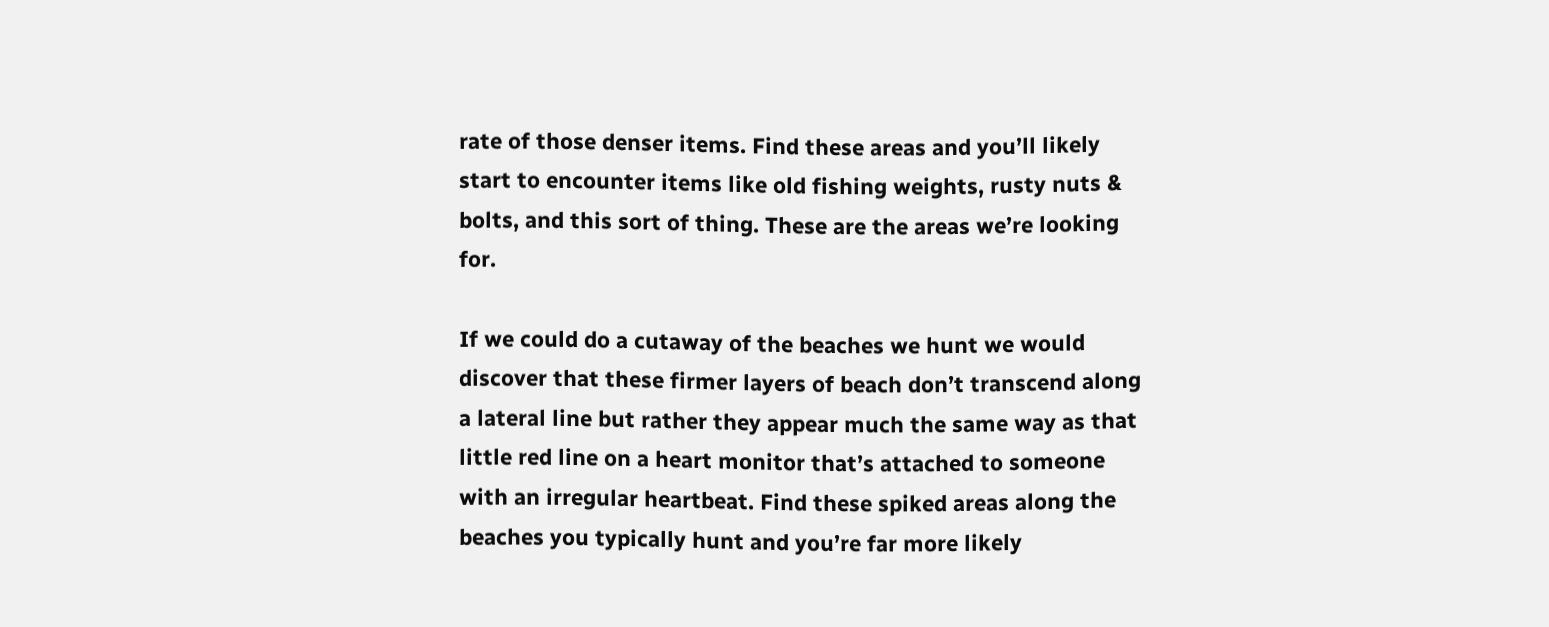rate of those denser items. Find these areas and you’ll likely start to encounter items like old fishing weights, rusty nuts & bolts, and this sort of thing. These are the areas we’re looking for.

If we could do a cutaway of the beaches we hunt we would discover that these firmer layers of beach don’t transcend along a lateral line but rather they appear much the same way as that little red line on a heart monitor that’s attached to someone with an irregular heartbeat. Find these spiked areas along the beaches you typically hunt and you’re far more likely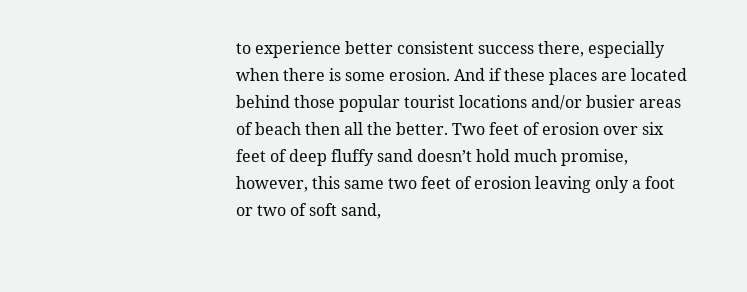to experience better consistent success there, especially when there is some erosion. And if these places are located behind those popular tourist locations and/or busier areas of beach then all the better. Two feet of erosion over six feet of deep fluffy sand doesn’t hold much promise, however, this same two feet of erosion leaving only a foot or two of soft sand,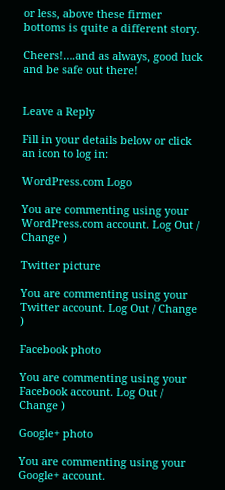or less, above these firmer bottoms is quite a different story.

Cheers!….and as always, good luck and be safe out there!


Leave a Reply

Fill in your details below or click an icon to log in:

WordPress.com Logo

You are commenting using your WordPress.com account. Log Out / Change )

Twitter picture

You are commenting using your Twitter account. Log Out / Change )

Facebook photo

You are commenting using your Facebook account. Log Out / Change )

Google+ photo

You are commenting using your Google+ account.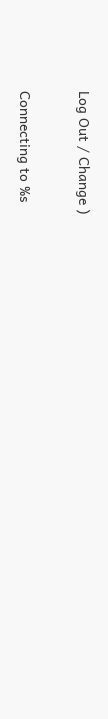Log Out / Change )

Connecting to %s